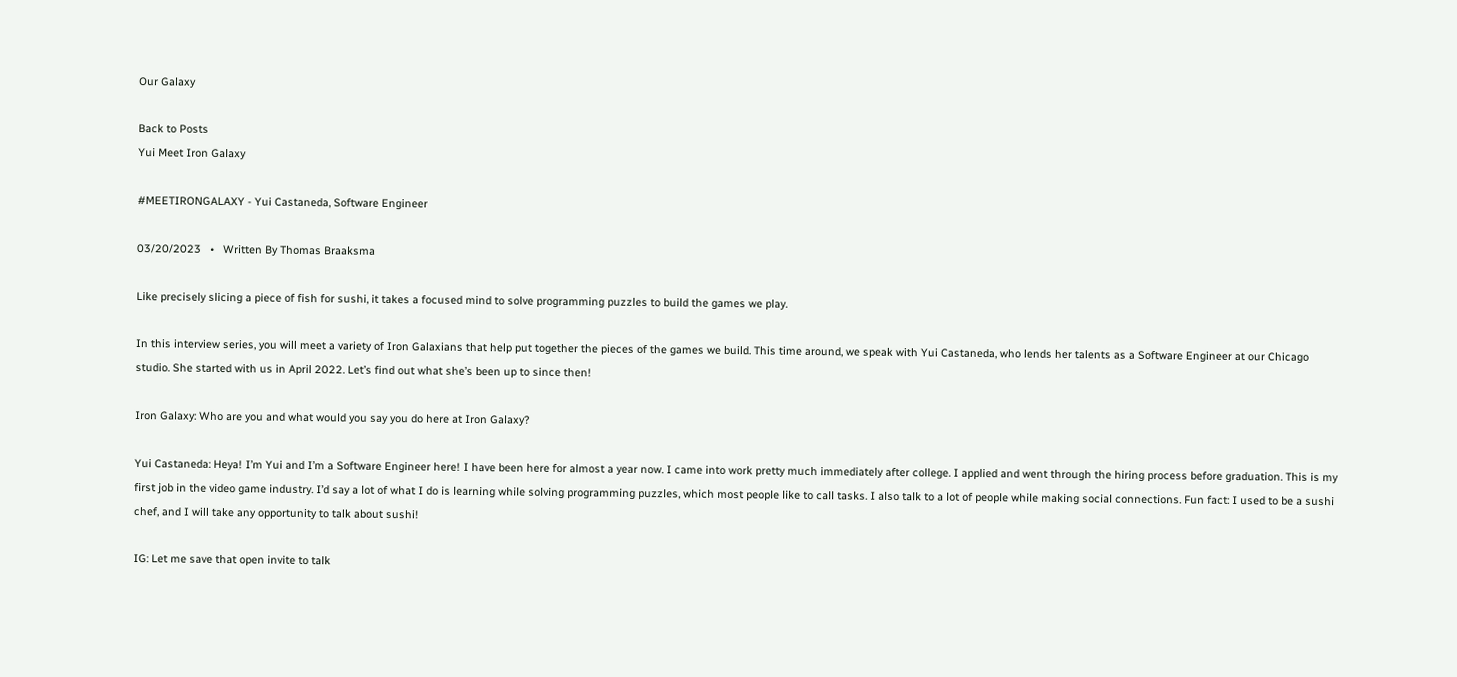Our Galaxy

Back to Posts
Yui Meet Iron Galaxy

#MEETIRONGALAXY - Yui Castaneda, Software Engineer

03/20/2023   •   Written By Thomas Braaksma

Like precisely slicing a piece of fish for sushi, it takes a focused mind to solve programming puzzles to build the games we play.

In this interview series, you will meet a variety of Iron Galaxians that help put together the pieces of the games we build. This time around, we speak with Yui Castaneda, who lends her talents as a Software Engineer at our Chicago studio. She started with us in April 2022. Let’s find out what she’s been up to since then!

Iron Galaxy: Who are you and what would you say you do here at Iron Galaxy?

Yui Castaneda: Heya! I’m Yui and I’m a Software Engineer here! I have been here for almost a year now. I came into work pretty much immediately after college. I applied and went through the hiring process before graduation. This is my first job in the video game industry. I’d say a lot of what I do is learning while solving programming puzzles, which most people like to call tasks. I also talk to a lot of people while making social connections. Fun fact: I used to be a sushi chef, and I will take any opportunity to talk about sushi!

IG: Let me save that open invite to talk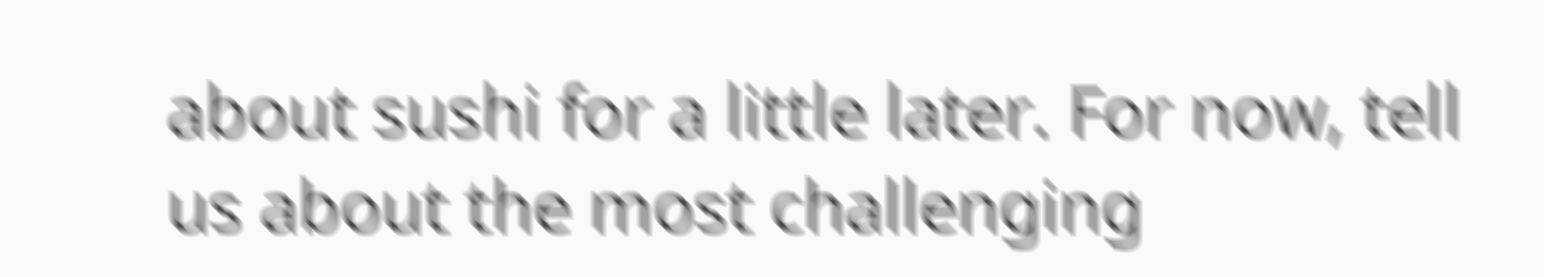about sushi for a little later. For now, tell us about the most challenging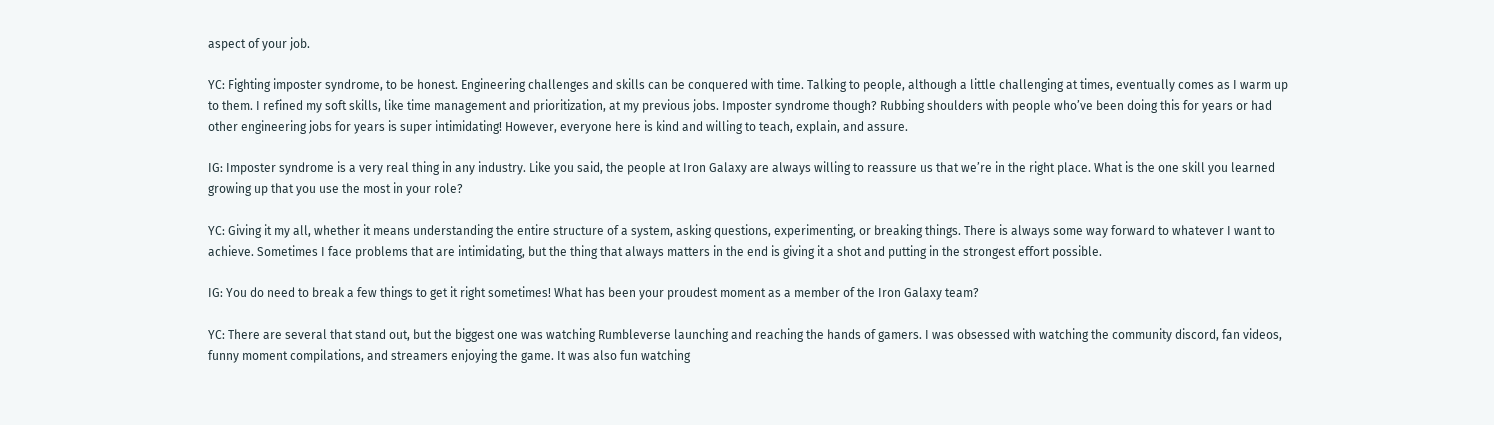aspect of your job.

YC: Fighting imposter syndrome, to be honest. Engineering challenges and skills can be conquered with time. Talking to people, although a little challenging at times, eventually comes as I warm up to them. I refined my soft skills, like time management and prioritization, at my previous jobs. Imposter syndrome though? Rubbing shoulders with people who’ve been doing this for years or had other engineering jobs for years is super intimidating! However, everyone here is kind and willing to teach, explain, and assure.

IG: Imposter syndrome is a very real thing in any industry. Like you said, the people at Iron Galaxy are always willing to reassure us that we’re in the right place. What is the one skill you learned growing up that you use the most in your role?

YC: Giving it my all, whether it means understanding the entire structure of a system, asking questions, experimenting, or breaking things. There is always some way forward to whatever I want to achieve. Sometimes I face problems that are intimidating, but the thing that always matters in the end is giving it a shot and putting in the strongest effort possible.

IG: You do need to break a few things to get it right sometimes! What has been your proudest moment as a member of the Iron Galaxy team?

YC: There are several that stand out, but the biggest one was watching Rumbleverse launching and reaching the hands of gamers. I was obsessed with watching the community discord, fan videos, funny moment compilations, and streamers enjoying the game. It was also fun watching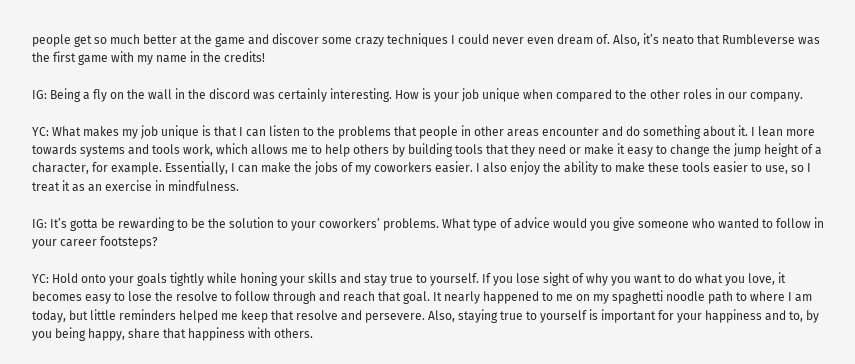people get so much better at the game and discover some crazy techniques I could never even dream of. Also, it’s neato that Rumbleverse was the first game with my name in the credits!

IG: Being a fly on the wall in the discord was certainly interesting. How is your job unique when compared to the other roles in our company.

YC: What makes my job unique is that I can listen to the problems that people in other areas encounter and do something about it. I lean more towards systems and tools work, which allows me to help others by building tools that they need or make it easy to change the jump height of a character, for example. Essentially, I can make the jobs of my coworkers easier. I also enjoy the ability to make these tools easier to use, so I treat it as an exercise in mindfulness.

IG: It’s gotta be rewarding to be the solution to your coworkers’ problems. What type of advice would you give someone who wanted to follow in your career footsteps?

YC: Hold onto your goals tightly while honing your skills and stay true to yourself. If you lose sight of why you want to do what you love, it becomes easy to lose the resolve to follow through and reach that goal. It nearly happened to me on my spaghetti noodle path to where I am today, but little reminders helped me keep that resolve and persevere. Also, staying true to yourself is important for your happiness and to, by you being happy, share that happiness with others.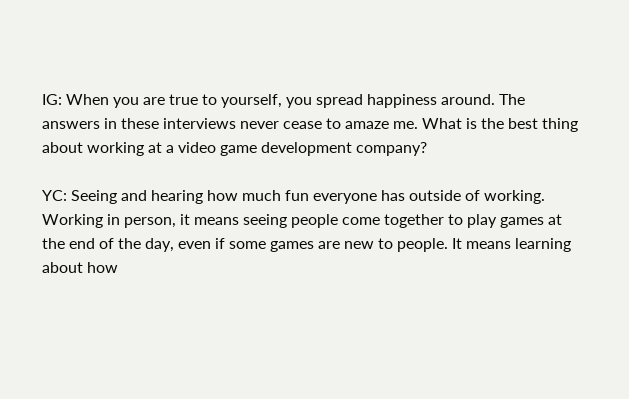IG: When you are true to yourself, you spread happiness around. The answers in these interviews never cease to amaze me. What is the best thing about working at a video game development company?

YC: Seeing and hearing how much fun everyone has outside of working. Working in person, it means seeing people come together to play games at the end of the day, even if some games are new to people. It means learning about how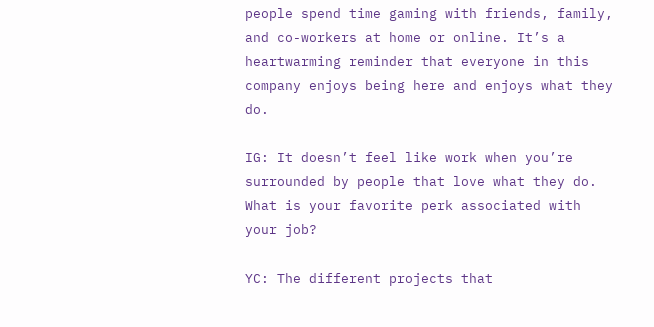people spend time gaming with friends, family, and co-workers at home or online. It’s a heartwarming reminder that everyone in this company enjoys being here and enjoys what they do.

IG: It doesn’t feel like work when you’re surrounded by people that love what they do. What is your favorite perk associated with your job?

YC: The different projects that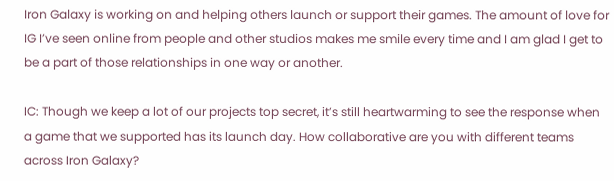Iron Galaxy is working on and helping others launch or support their games. The amount of love for IG I’ve seen online from people and other studios makes me smile every time and I am glad I get to be a part of those relationships in one way or another.

IC: Though we keep a lot of our projects top secret, it’s still heartwarming to see the response when a game that we supported has its launch day. How collaborative are you with different teams across Iron Galaxy?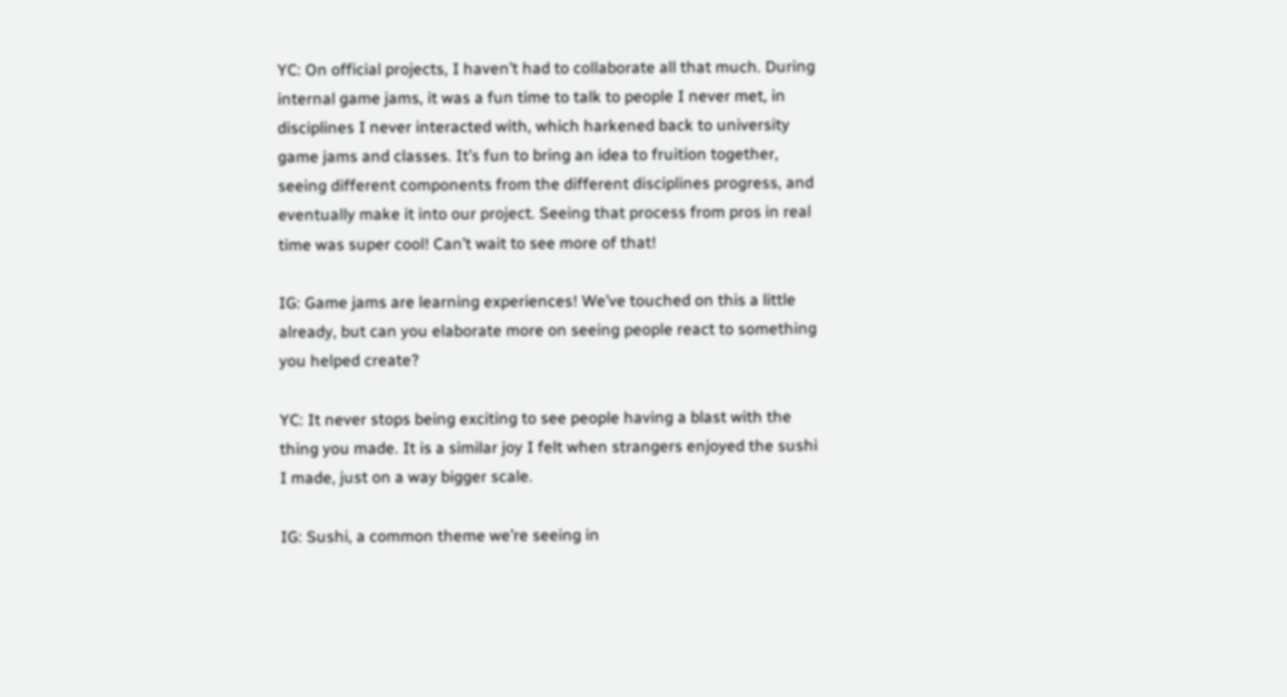YC: On official projects, I haven’t had to collaborate all that much. During internal game jams, it was a fun time to talk to people I never met, in disciplines I never interacted with, which harkened back to university game jams and classes. It’s fun to bring an idea to fruition together, seeing different components from the different disciplines progress, and eventually make it into our project. Seeing that process from pros in real time was super cool! Can’t wait to see more of that!

IG: Game jams are learning experiences! We’ve touched on this a little already, but can you elaborate more on seeing people react to something you helped create?

YC: It never stops being exciting to see people having a blast with the thing you made. It is a similar joy I felt when strangers enjoyed the sushi I made, just on a way bigger scale.

IG: Sushi, a common theme we’re seeing in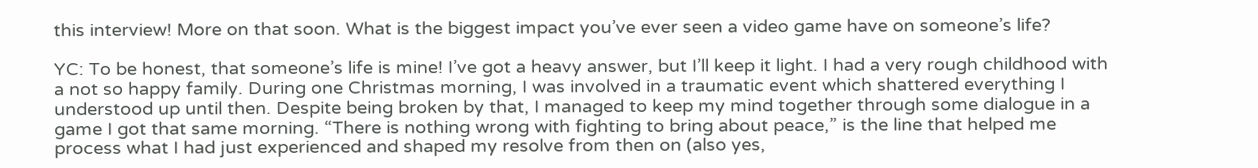this interview! More on that soon. What is the biggest impact you’ve ever seen a video game have on someone’s life?

YC: To be honest, that someone’s life is mine! I’ve got a heavy answer, but I’ll keep it light. I had a very rough childhood with a not so happy family. During one Christmas morning, I was involved in a traumatic event which shattered everything I understood up until then. Despite being broken by that, I managed to keep my mind together through some dialogue in a game I got that same morning. “There is nothing wrong with fighting to bring about peace,” is the line that helped me process what I had just experienced and shaped my resolve from then on (also yes,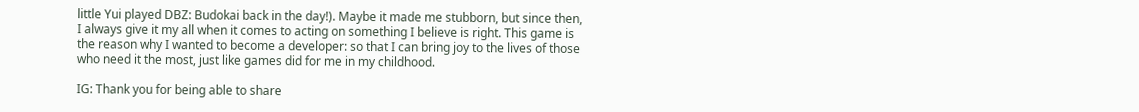little Yui played DBZ: Budokai back in the day!). Maybe it made me stubborn, but since then, I always give it my all when it comes to acting on something I believe is right. This game is the reason why I wanted to become a developer: so that I can bring joy to the lives of those who need it the most, just like games did for me in my childhood.

IG: Thank you for being able to share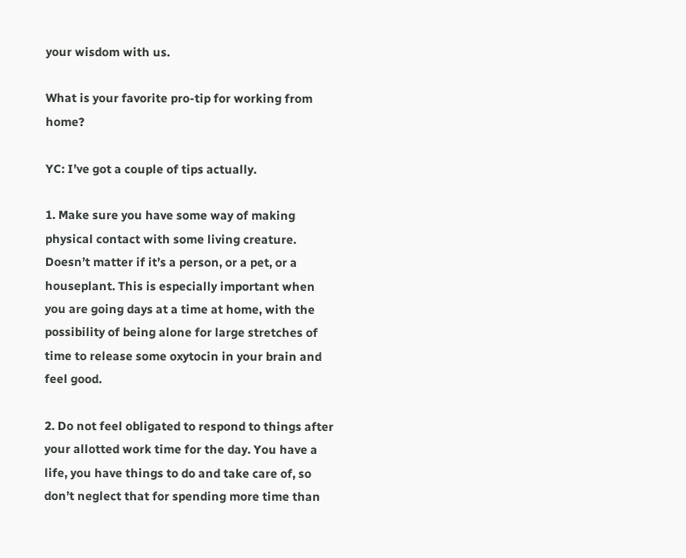your wisdom with us.

What is your favorite pro-tip for working from home?

YC: I’ve got a couple of tips actually.

1. Make sure you have some way of making physical contact with some living creature. Doesn’t matter if it’s a person, or a pet, or a houseplant. This is especially important when you are going days at a time at home, with the possibility of being alone for large stretches of time to release some oxytocin in your brain and feel good.

2. Do not feel obligated to respond to things after your allotted work time for the day. You have a life, you have things to do and take care of, so don’t neglect that for spending more time than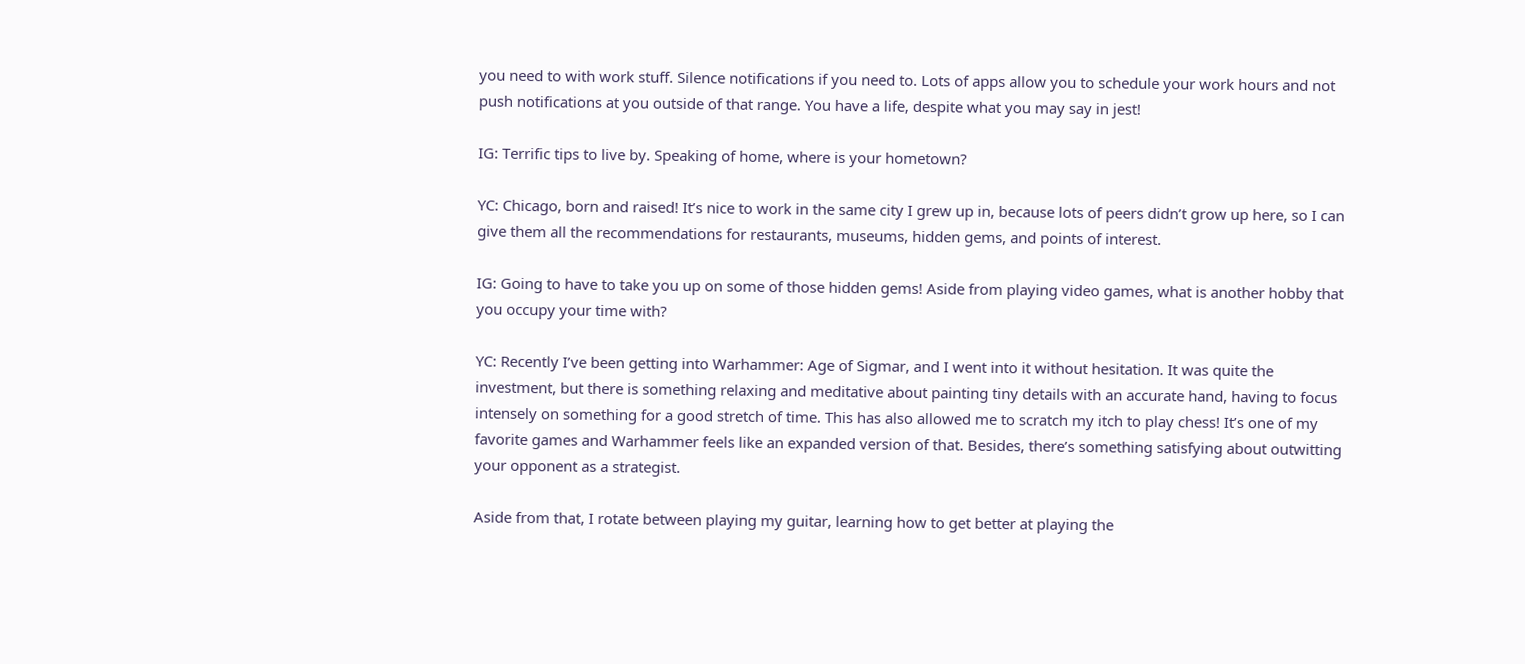you need to with work stuff. Silence notifications if you need to. Lots of apps allow you to schedule your work hours and not push notifications at you outside of that range. You have a life, despite what you may say in jest!

IG: Terrific tips to live by. Speaking of home, where is your hometown?

YC: Chicago, born and raised! It’s nice to work in the same city I grew up in, because lots of peers didn’t grow up here, so I can give them all the recommendations for restaurants, museums, hidden gems, and points of interest.

IG: Going to have to take you up on some of those hidden gems! Aside from playing video games, what is another hobby that you occupy your time with?

YC: Recently I’ve been getting into Warhammer: Age of Sigmar, and I went into it without hesitation. It was quite the investment, but there is something relaxing and meditative about painting tiny details with an accurate hand, having to focus intensely on something for a good stretch of time. This has also allowed me to scratch my itch to play chess! It’s one of my favorite games and Warhammer feels like an expanded version of that. Besides, there’s something satisfying about outwitting your opponent as a strategist.

Aside from that, I rotate between playing my guitar, learning how to get better at playing the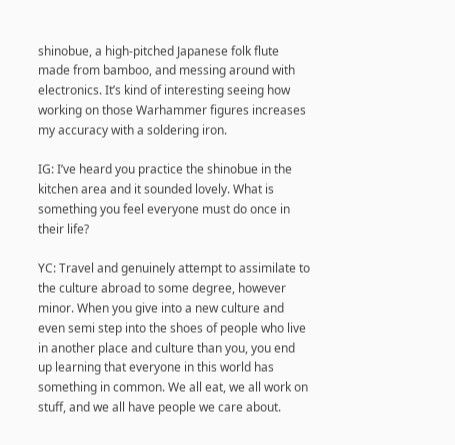shinobue, a high-pitched Japanese folk flute made from bamboo, and messing around with electronics. It’s kind of interesting seeing how working on those Warhammer figures increases my accuracy with a soldering iron.

IG: I’ve heard you practice the shinobue in the kitchen area and it sounded lovely. What is something you feel everyone must do once in their life?

YC: Travel and genuinely attempt to assimilate to the culture abroad to some degree, however minor. When you give into a new culture and even semi step into the shoes of people who live in another place and culture than you, you end up learning that everyone in this world has something in common. We all eat, we all work on stuff, and we all have people we care about.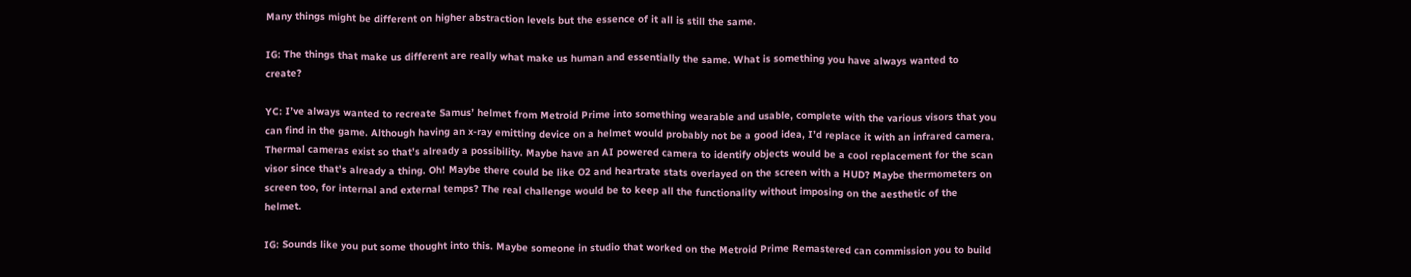Many things might be different on higher abstraction levels but the essence of it all is still the same.

IG: The things that make us different are really what make us human and essentially the same. What is something you have always wanted to create?

YC: I’ve always wanted to recreate Samus’ helmet from Metroid Prime into something wearable and usable, complete with the various visors that you can find in the game. Although having an x-ray emitting device on a helmet would probably not be a good idea, I’d replace it with an infrared camera. Thermal cameras exist so that’s already a possibility. Maybe have an AI powered camera to identify objects would be a cool replacement for the scan visor since that’s already a thing. Oh! Maybe there could be like O2 and heartrate stats overlayed on the screen with a HUD? Maybe thermometers on screen too, for internal and external temps? The real challenge would be to keep all the functionality without imposing on the aesthetic of the helmet.

IG: Sounds like you put some thought into this. Maybe someone in studio that worked on the Metroid Prime Remastered can commission you to build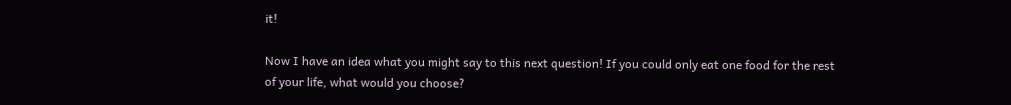it!

Now I have an idea what you might say to this next question! If you could only eat one food for the rest of your life, what would you choose?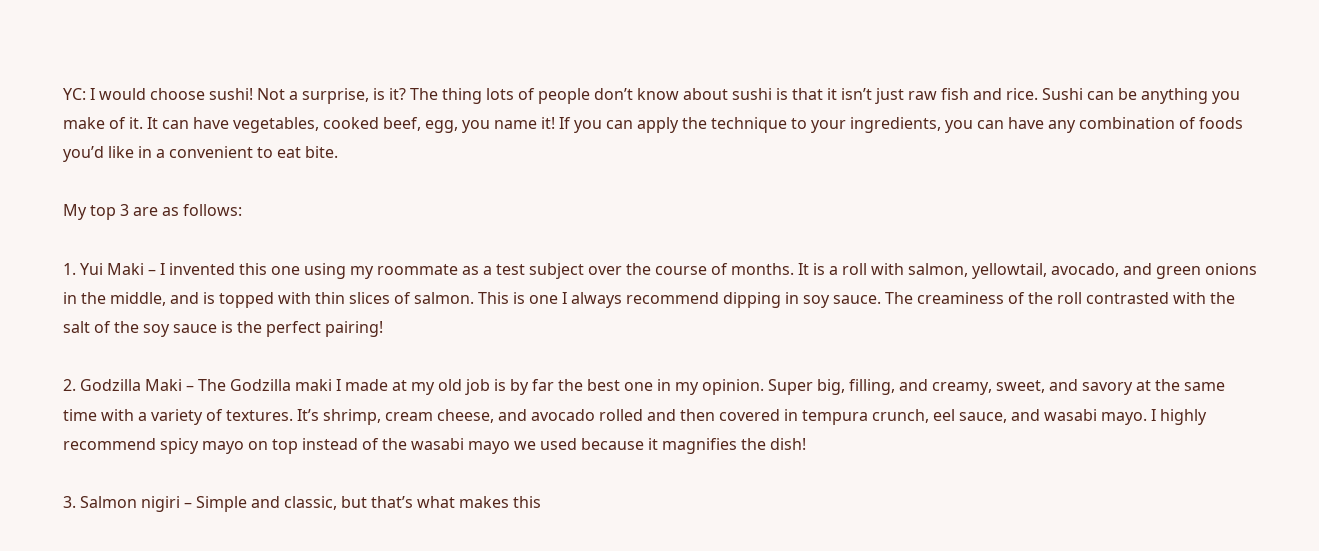YC: I would choose sushi! Not a surprise, is it? The thing lots of people don’t know about sushi is that it isn’t just raw fish and rice. Sushi can be anything you make of it. It can have vegetables, cooked beef, egg, you name it! If you can apply the technique to your ingredients, you can have any combination of foods you’d like in a convenient to eat bite.

My top 3 are as follows:

1. Yui Maki – I invented this one using my roommate as a test subject over the course of months. It is a roll with salmon, yellowtail, avocado, and green onions in the middle, and is topped with thin slices of salmon. This is one I always recommend dipping in soy sauce. The creaminess of the roll contrasted with the salt of the soy sauce is the perfect pairing!

2. Godzilla Maki – The Godzilla maki I made at my old job is by far the best one in my opinion. Super big, filling, and creamy, sweet, and savory at the same time with a variety of textures. It’s shrimp, cream cheese, and avocado rolled and then covered in tempura crunch, eel sauce, and wasabi mayo. I highly recommend spicy mayo on top instead of the wasabi mayo we used because it magnifies the dish!

3. Salmon nigiri – Simple and classic, but that’s what makes this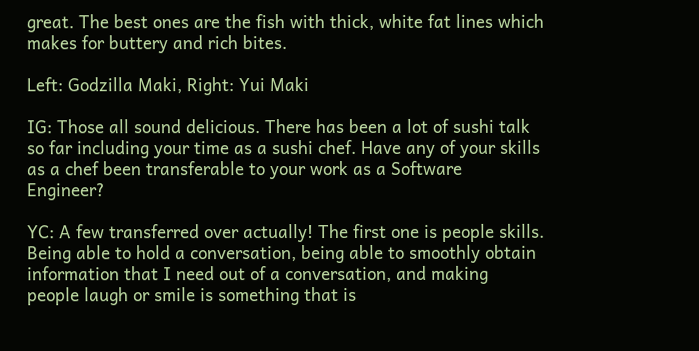great. The best ones are the fish with thick, white fat lines which makes for buttery and rich bites.

Left: Godzilla Maki, Right: Yui Maki

IG: Those all sound delicious. There has been a lot of sushi talk so far including your time as a sushi chef. Have any of your skills as a chef been transferable to your work as a Software Engineer?

YC: A few transferred over actually! The first one is people skills. Being able to hold a conversation, being able to smoothly obtain information that I need out of a conversation, and making people laugh or smile is something that is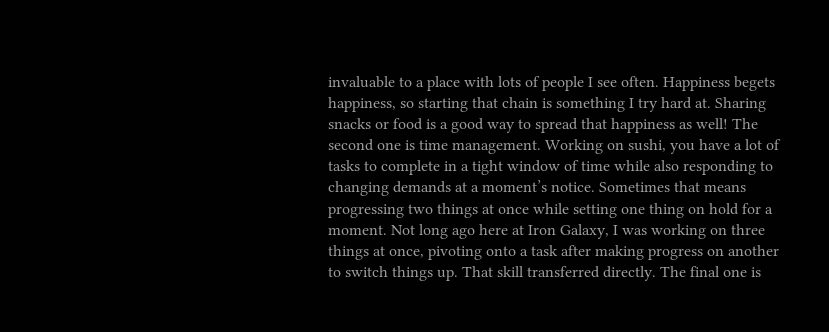invaluable to a place with lots of people I see often. Happiness begets happiness, so starting that chain is something I try hard at. Sharing snacks or food is a good way to spread that happiness as well! The second one is time management. Working on sushi, you have a lot of tasks to complete in a tight window of time while also responding to changing demands at a moment’s notice. Sometimes that means progressing two things at once while setting one thing on hold for a moment. Not long ago here at Iron Galaxy, I was working on three things at once, pivoting onto a task after making progress on another to switch things up. That skill transferred directly. The final one is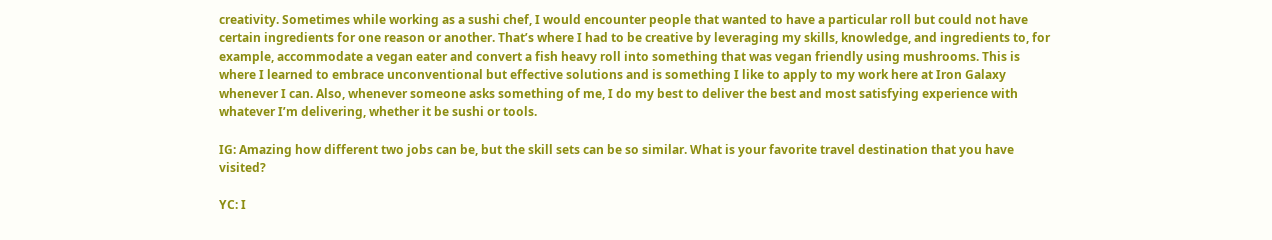creativity. Sometimes while working as a sushi chef, I would encounter people that wanted to have a particular roll but could not have certain ingredients for one reason or another. That’s where I had to be creative by leveraging my skills, knowledge, and ingredients to, for example, accommodate a vegan eater and convert a fish heavy roll into something that was vegan friendly using mushrooms. This is where I learned to embrace unconventional but effective solutions and is something I like to apply to my work here at Iron Galaxy whenever I can. Also, whenever someone asks something of me, I do my best to deliver the best and most satisfying experience with whatever I’m delivering, whether it be sushi or tools.

IG: Amazing how different two jobs can be, but the skill sets can be so similar. What is your favorite travel destination that you have visited?

YC: I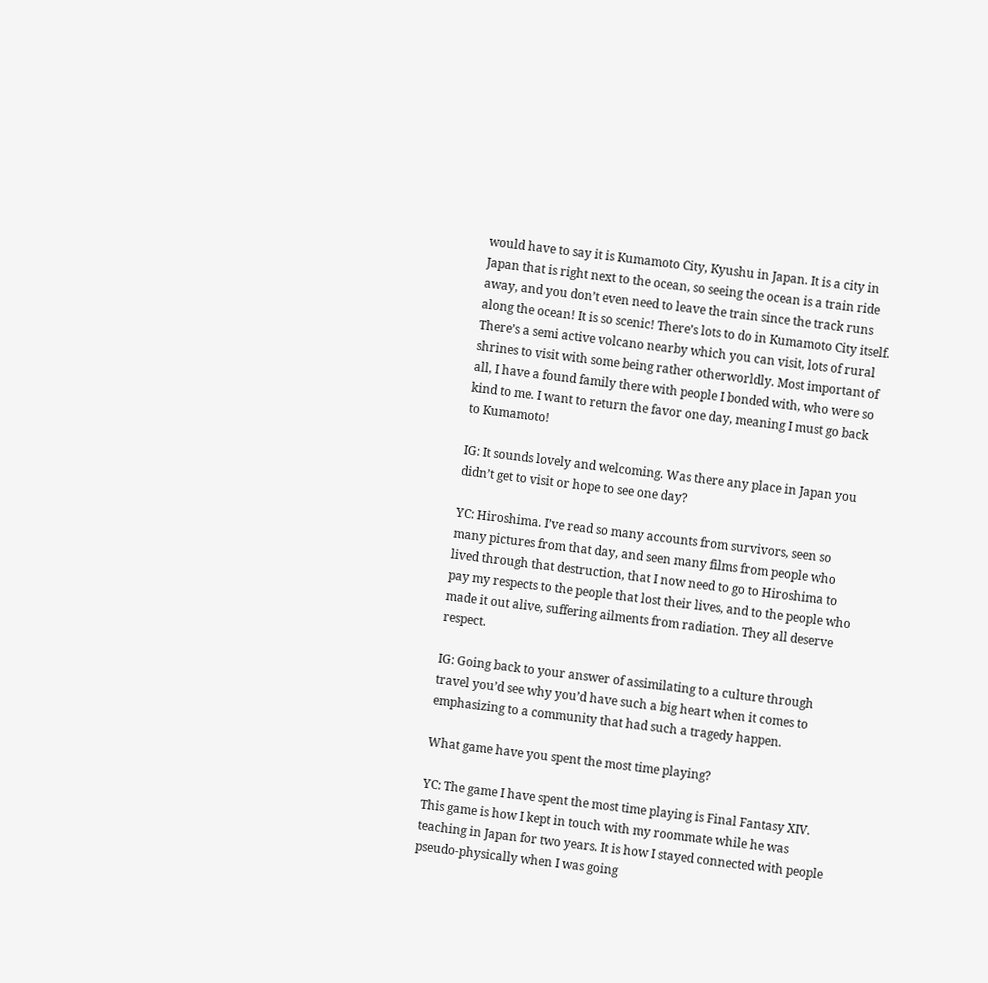would have to say it is Kumamoto City, Kyushu in Japan. It is a city in Japan that is right next to the ocean, so seeing the ocean is a train ride away, and you don’t even need to leave the train since the track runs along the ocean! It is so scenic! There’s lots to do in Kumamoto City itself. There’s a semi active volcano nearby which you can visit, lots of rural shrines to visit with some being rather otherworldly. Most important of all, I have a found family there with people I bonded with, who were so kind to me. I want to return the favor one day, meaning I must go back to Kumamoto!

IG: It sounds lovely and welcoming. Was there any place in Japan you didn’t get to visit or hope to see one day?

YC: Hiroshima. I’ve read so many accounts from survivors, seen so many pictures from that day, and seen many films from people who lived through that destruction, that I now need to go to Hiroshima to pay my respects to the people that lost their lives, and to the people who made it out alive, suffering ailments from radiation. They all deserve respect.

IG: Going back to your answer of assimilating to a culture through travel you’d see why you’d have such a big heart when it comes to emphasizing to a community that had such a tragedy happen.

What game have you spent the most time playing?

YC: The game I have spent the most time playing is Final Fantasy XIV. This game is how I kept in touch with my roommate while he was teaching in Japan for two years. It is how I stayed connected with people pseudo-physically when I was going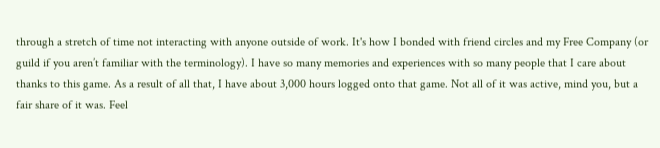through a stretch of time not interacting with anyone outside of work. It's how I bonded with friend circles and my Free Company (or guild if you aren’t familiar with the terminology). I have so many memories and experiences with so many people that I care about thanks to this game. As a result of all that, I have about 3,000 hours logged onto that game. Not all of it was active, mind you, but a fair share of it was. Feel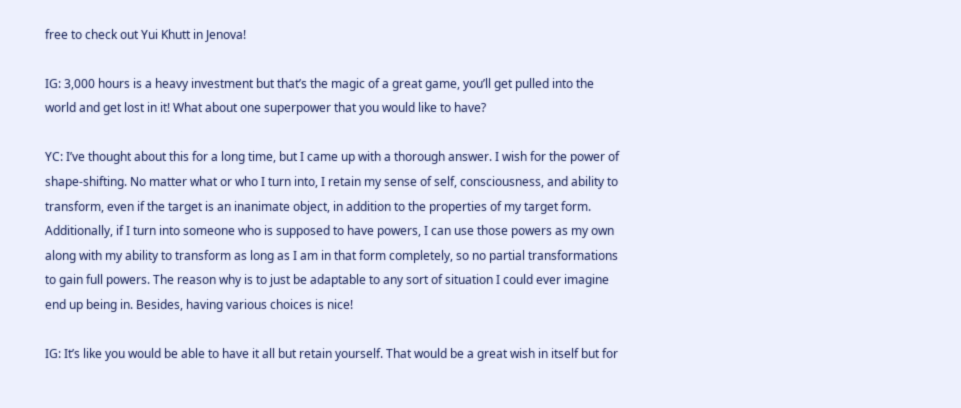free to check out Yui Khutt in Jenova!

IG: 3,000 hours is a heavy investment but that’s the magic of a great game, you’ll get pulled into the world and get lost in it! What about one superpower that you would like to have?

YC: I’ve thought about this for a long time, but I came up with a thorough answer. I wish for the power of shape-shifting. No matter what or who I turn into, I retain my sense of self, consciousness, and ability to transform, even if the target is an inanimate object, in addition to the properties of my target form. Additionally, if I turn into someone who is supposed to have powers, I can use those powers as my own along with my ability to transform as long as I am in that form completely, so no partial transformations to gain full powers. The reason why is to just be adaptable to any sort of situation I could ever imagine end up being in. Besides, having various choices is nice!

IG: It’s like you would be able to have it all but retain yourself. That would be a great wish in itself but for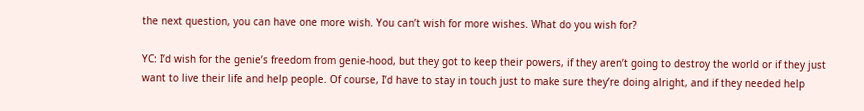the next question, you can have one more wish. You can’t wish for more wishes. What do you wish for?

YC: I’d wish for the genie’s freedom from genie-hood, but they got to keep their powers, if they aren’t going to destroy the world or if they just want to live their life and help people. Of course, I’d have to stay in touch just to make sure they’re doing alright, and if they needed help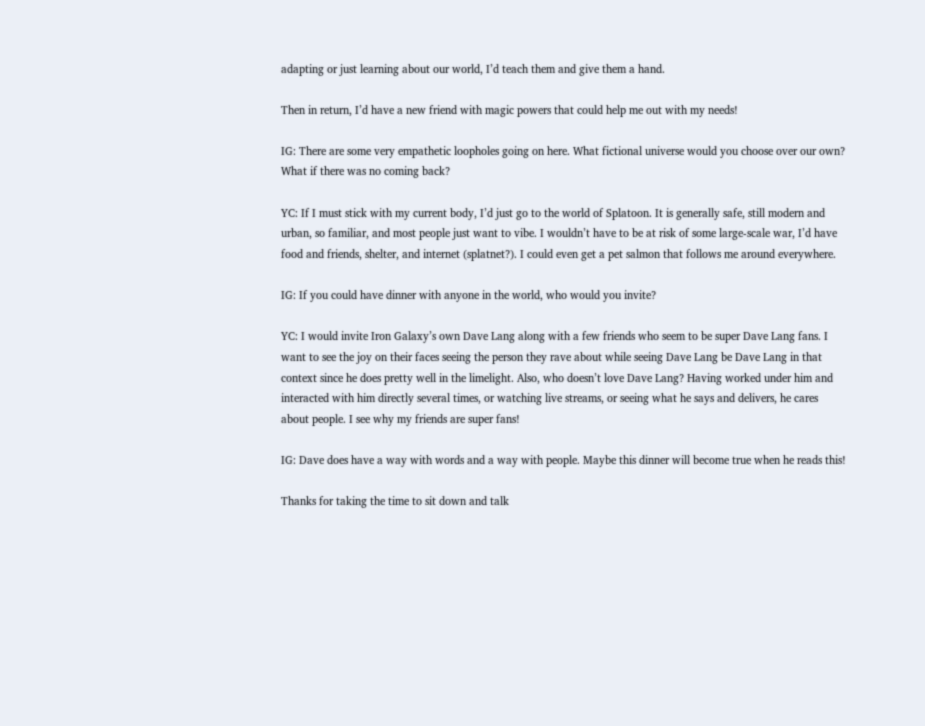adapting or just learning about our world, I’d teach them and give them a hand.

Then in return, I’d have a new friend with magic powers that could help me out with my needs!

IG: There are some very empathetic loopholes going on here. What fictional universe would you choose over our own? What if there was no coming back?

YC: If I must stick with my current body, I’d just go to the world of Splatoon. It is generally safe, still modern and urban, so familiar, and most people just want to vibe. I wouldn’t have to be at risk of some large-scale war, I’d have food and friends, shelter, and internet (splatnet?). I could even get a pet salmon that follows me around everywhere.

IG: If you could have dinner with anyone in the world, who would you invite?

YC: I would invite Iron Galaxy’s own Dave Lang along with a few friends who seem to be super Dave Lang fans. I want to see the joy on their faces seeing the person they rave about while seeing Dave Lang be Dave Lang in that context since he does pretty well in the limelight. Also, who doesn’t love Dave Lang? Having worked under him and interacted with him directly several times, or watching live streams, or seeing what he says and delivers, he cares about people. I see why my friends are super fans!

IG: Dave does have a way with words and a way with people. Maybe this dinner will become true when he reads this!

Thanks for taking the time to sit down and talk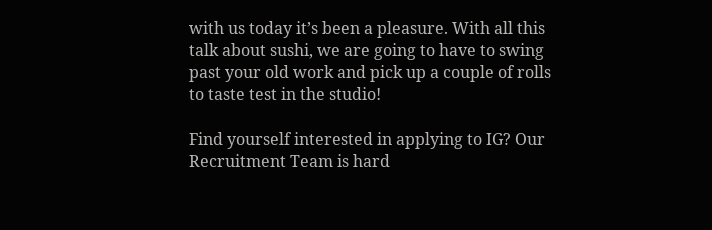with us today it’s been a pleasure. With all this talk about sushi, we are going to have to swing past your old work and pick up a couple of rolls to taste test in the studio!

Find yourself interested in applying to IG? Our Recruitment Team is hard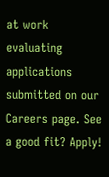at work evaluating applications submitted on our Careers page. See a good fit? Apply!